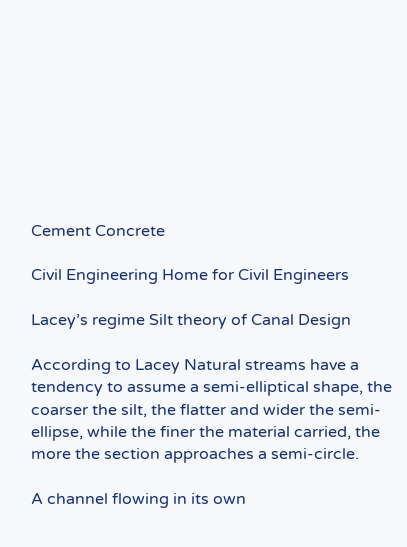Cement Concrete

Civil Engineering Home for Civil Engineers

Lacey’s regime Silt theory of Canal Design

According to Lacey Natural streams have a tendency to assume a semi-elliptical shape, the coarser the silt, the flatter and wider the semi-ellipse, while the finer the material carried, the more the section approaches a semi-circle.

A channel flowing in its own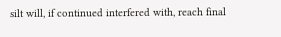silt will, if continued interfered with, reach final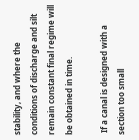stability, and where the conditions of discharge and silt remain constant final regime will be obtained in time.

 If a canal is designed with a section too small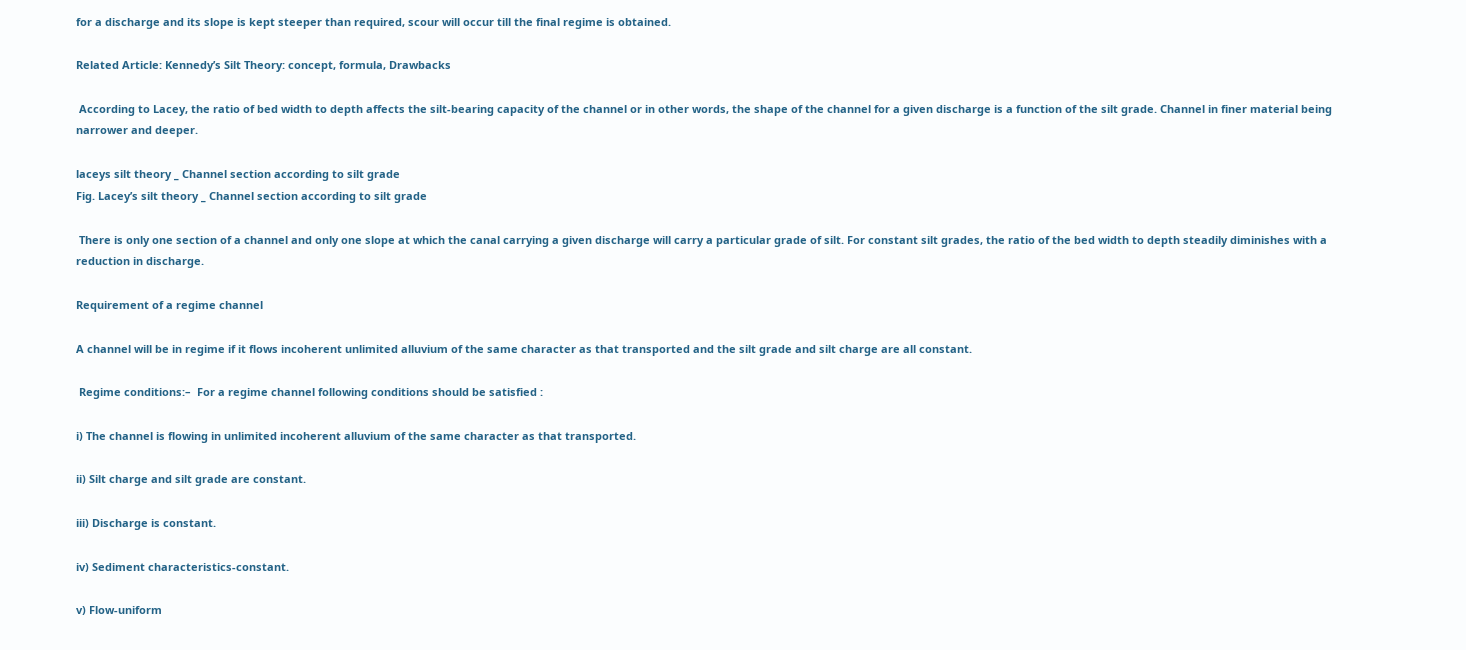for a discharge and its slope is kept steeper than required, scour will occur till the final regime is obtained.

Related Article: Kennedy’s Silt Theory: concept, formula, Drawbacks

 According to Lacey, the ratio of bed width to depth affects the silt-bearing capacity of the channel or in other words, the shape of the channel for a given discharge is a function of the silt grade. Channel in finer material being narrower and deeper.

laceys silt theory _ Channel section according to silt grade
Fig. Lacey’s silt theory _ Channel section according to silt grade

 There is only one section of a channel and only one slope at which the canal carrying a given discharge will carry a particular grade of silt. For constant silt grades, the ratio of the bed width to depth steadily diminishes with a reduction in discharge.

Requirement of a regime channel

A channel will be in regime if it flows incoherent unlimited alluvium of the same character as that transported and the silt grade and silt charge are all constant.

 Regime conditions:–  For a regime channel following conditions should be satisfied :

i) The channel is flowing in unlimited incoherent alluvium of the same character as that transported.

ii) Silt charge and silt grade are constant.

iii) Discharge is constant.

iv) Sediment characteristics-constant.

v) Flow-uniform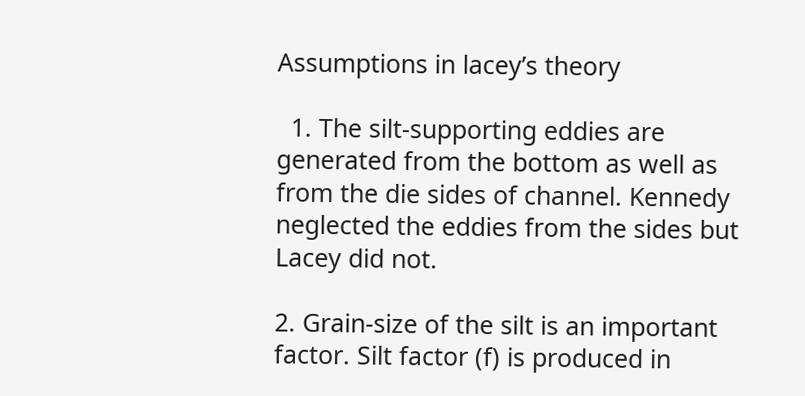Assumptions in lacey’s theory

  1. The silt-supporting eddies are generated from the bottom as well as from the die sides of channel. Kennedy neglected the eddies from the sides but Lacey did not.

2. Grain-size of the silt is an important factor. Silt factor (f) is produced in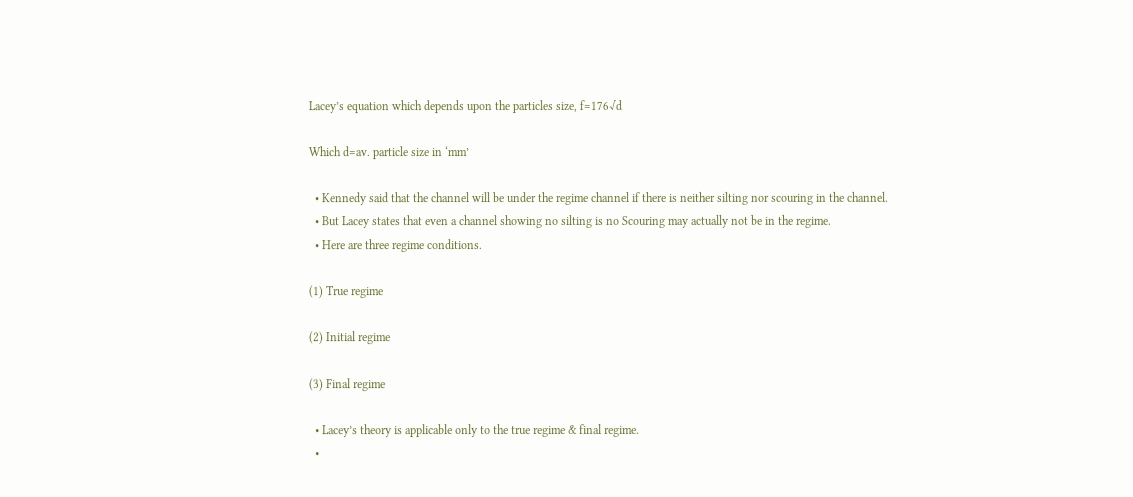Lacey’s equation which depends upon the particles size, f=176√d

Which d=av. particle size in ‘mm’

  • Kennedy said that the channel will be under the regime channel if there is neither silting nor scouring in the channel.
  • But Lacey states that even a channel showing no silting is no Scouring may actually not be in the regime.
  • Here are three regime conditions.

(1) True regime

(2) Initial regime

(3) Final regime

  • Lacey’s theory is applicable only to the true regime & final regime.
  •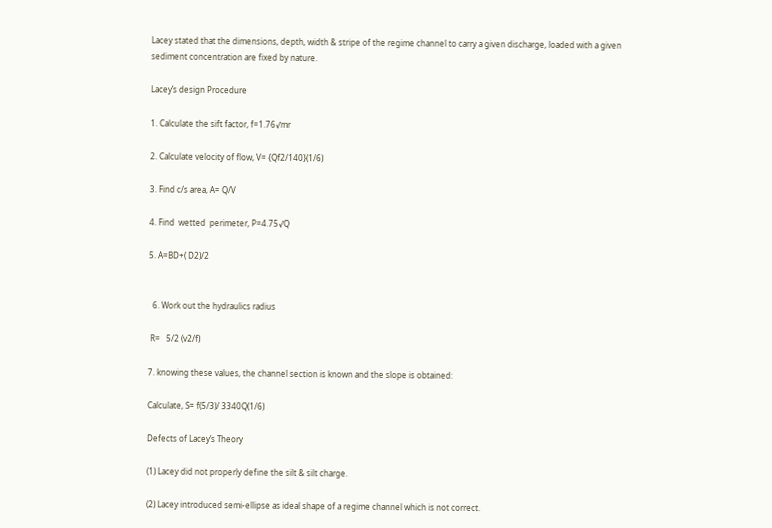Lacey stated that the dimensions, depth, width & stripe of the regime channel to carry a given discharge, loaded with a given sediment concentration are fixed by nature.

Lacey’s design Procedure

1. Calculate the sift factor, f=1.76√mr

2. Calculate velocity of flow, V= {Qf2/140}(1/6)

3. Find c/s area, A= Q/V

4. Find  wetted  perimeter, P=4.75√Q

5. A=BD+( D2)/2


  6. Work out the hydraulics radius

 R=   5/2 (v2/f)

7. knowing these values, the channel section is known and the slope is obtained:

Calculate, S= f(5/3)/ 3340Q(1/6)

Defects of Lacey’s Theory

(1) Lacey did not properly define the silt & silt charge.

(2) Lacey introduced semi-ellipse as ideal shape of a regime channel which is not correct.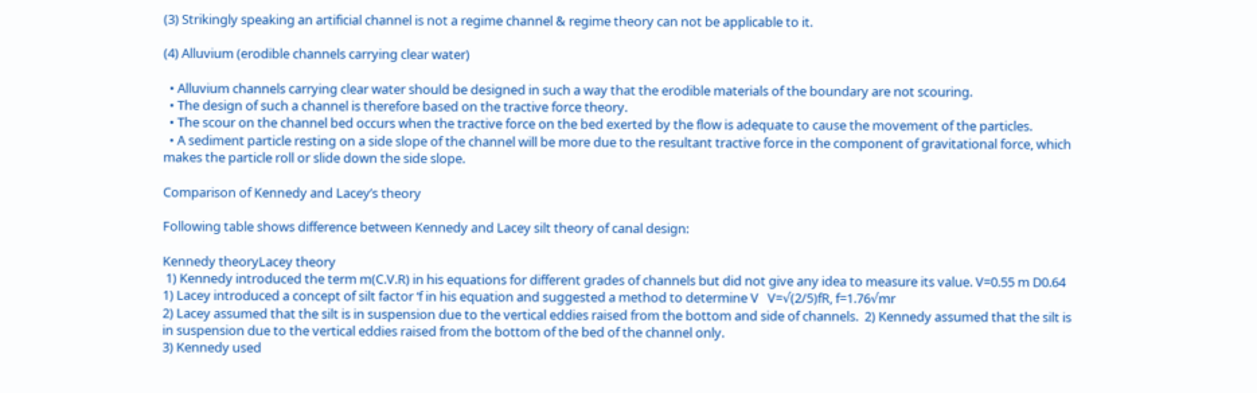(3) Strikingly speaking an artificial channel is not a regime channel & regime theory can not be applicable to it.

(4) Alluvium (erodible channels carrying clear water)

  • Alluvium channels carrying clear water should be designed in such a way that the erodible materials of the boundary are not scouring.
  • The design of such a channel is therefore based on the tractive force theory.
  • The scour on the channel bed occurs when the tractive force on the bed exerted by the flow is adequate to cause the movement of the particles.
  • A sediment particle resting on a side slope of the channel will be more due to the resultant tractive force in the component of gravitational force, which makes the particle roll or slide down the side slope.

Comparison of Kennedy and Lacey’s theory

Following table shows difference between Kennedy and Lacey silt theory of canal design:

Kennedy theoryLacey theory
 1) Kennedy introduced the term m(C.V.R) in his equations for different grades of channels but did not give any idea to measure its value. V=0.55 m D0.64 1) Lacey introduced a concept of silt factor ‘f in his equation and suggested a method to determine V   V=√(2/5)fR, f=1.76√mr
2) Lacey assumed that the silt is in suspension due to the vertical eddies raised from the bottom and side of channels.  2) Kennedy assumed that the silt is in suspension due to the vertical eddies raised from the bottom of the bed of the channel only.
3) Kennedy used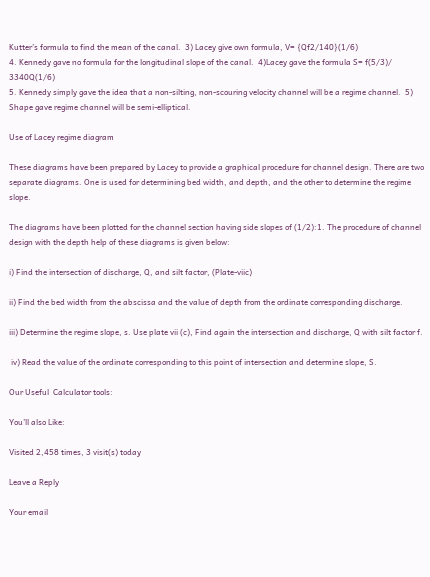Kutter’s formula to find the mean of the canal.  3) Lacey give own formula, V= {Qf2/140}(1/6)
4. Kennedy gave no formula for the longitudinal slope of the canal.  4)Lacey gave the formula S= f(5/3)/ 3340Q(1/6)
5. Kennedy simply gave the idea that a non-silting, non-scouring velocity channel will be a regime channel.  5) Shape gave regime channel will be semi-elliptical.

Use of Lacey regime diagram

These diagrams have been prepared by Lacey to provide a graphical procedure for channel design. There are two separate diagrams. One is used for determining bed width, and depth, and the other to determine the regime slope.

The diagrams have been plotted for the channel section having side slopes of (1/2):1. The procedure of channel design with the depth help of these diagrams is given below:

i) Find the intersection of discharge, Q, and silt factor, (Plate-viic)

ii) Find the bed width from the abscissa and the value of depth from the ordinate corresponding discharge.

iii) Determine the regime slope, s. Use plate vii (c), Find again the intersection and discharge, Q with silt factor f.

 iv) Read the value of the ordinate corresponding to this point of intersection and determine slope, S.

Our Useful  Calculator tools:

You’ll also Like:

Visited 2,458 times, 3 visit(s) today

Leave a Reply

Your email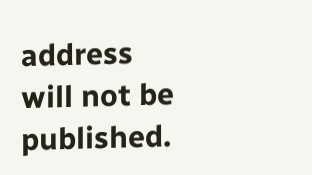address will not be published.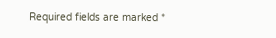Required fields are marked *